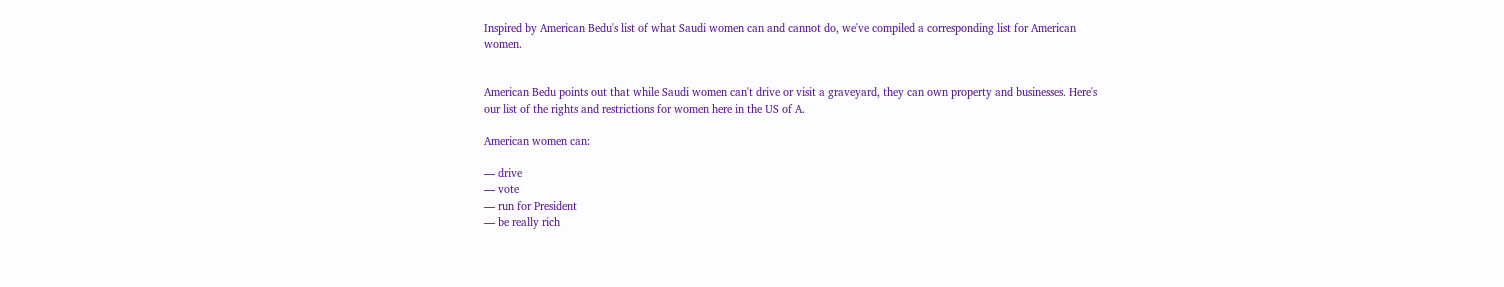Inspired by American Bedu's list of what Saudi women can and cannot do, we've compiled a corresponding list for American women.


American Bedu points out that while Saudi women can't drive or visit a graveyard, they can own property and businesses. Here's our list of the rights and restrictions for women here in the US of A.

American women can:

— drive
— vote
— run for President
— be really rich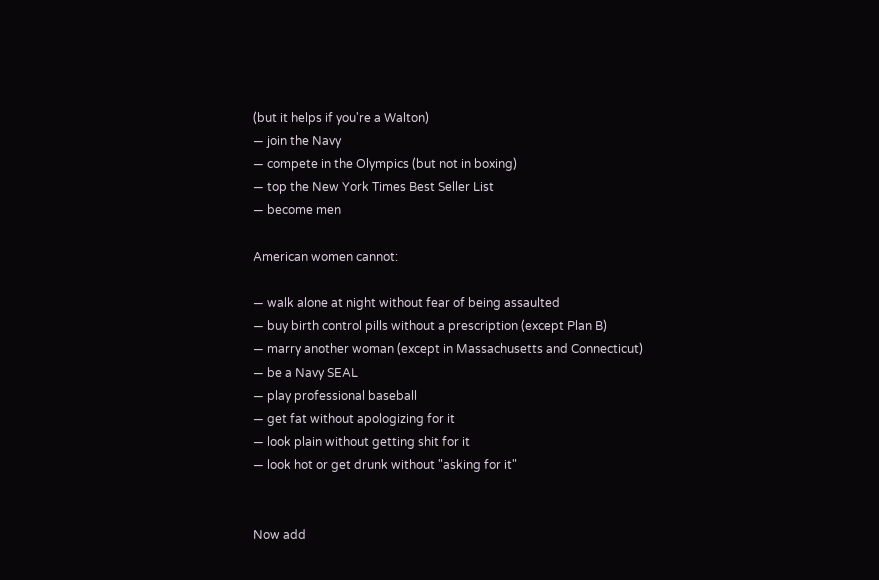(but it helps if you're a Walton)
— join the Navy
— compete in the Olympics (but not in boxing)
— top the New York Times Best Seller List
— become men

American women cannot:

— walk alone at night without fear of being assaulted
— buy birth control pills without a prescription (except Plan B)
— marry another woman (except in Massachusetts and Connecticut)
— be a Navy SEAL
— play professional baseball
— get fat without apologizing for it
— look plain without getting shit for it
— look hot or get drunk without "asking for it"


Now add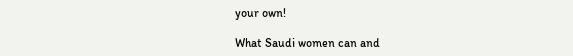your own!

What Saudi women can and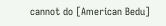cannot do [American Bedu]